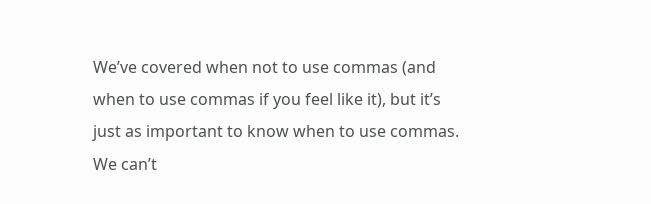We’ve covered when not to use commas (and when to use commas if you feel like it), but it’s just as important to know when to use commas. We can’t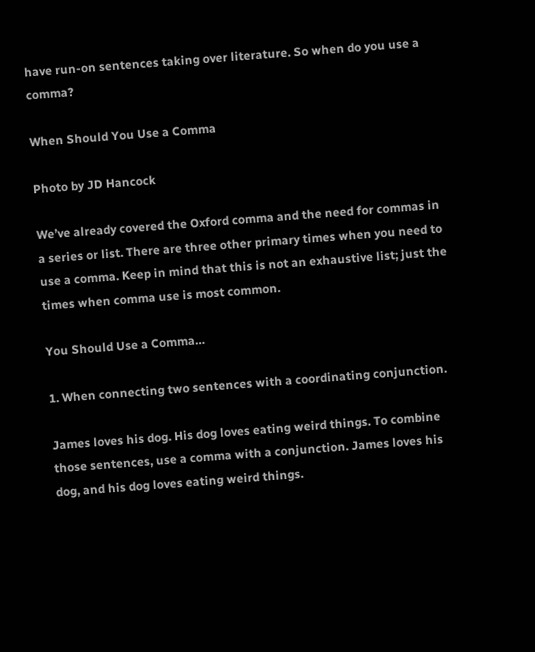have run-on sentences taking over literature. So when do you use a comma?

When Should You Use a Comma

Photo by JD Hancock

We’ve already covered the Oxford comma and the need for commas in a series or list. There are three other primary times when you need to use a comma. Keep in mind that this is not an exhaustive list; just the times when comma use is most common.

You Should Use a Comma…

1. When connecting two sentences with a coordinating conjunction.

James loves his dog. His dog loves eating weird things. To combine those sentences, use a comma with a conjunction. James loves his dog, and his dog loves eating weird things.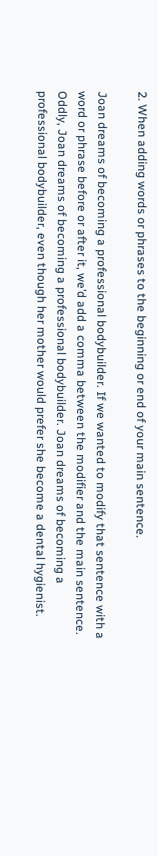2. When adding words or phrases to the beginning or end of your main sentence.

Joan dreams of becoming a professional bodybuilder. If we wanted to modify that sentence with a word or phrase before or after it, we’d add a comma between the modifier and the main sentence. Oddly, Joan dreams of becoming a professional bodybuilder. Joan dreams of becoming a professional bodybuilder, even though her mother would prefer she become a dental hygienist.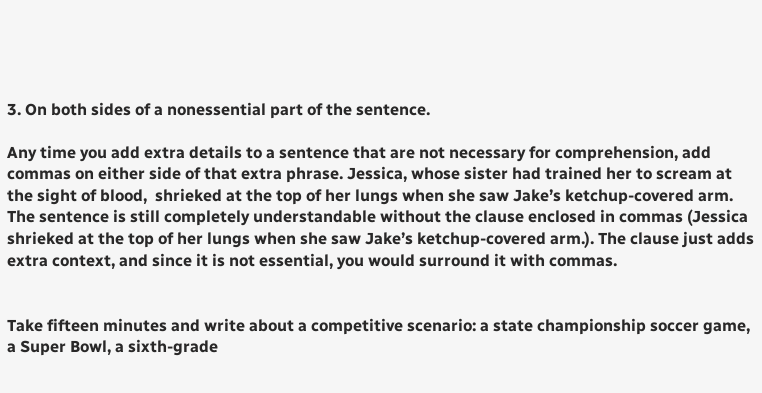3. On both sides of a nonessential part of the sentence.

Any time you add extra details to a sentence that are not necessary for comprehension, add commas on either side of that extra phrase. Jessica, whose sister had trained her to scream at the sight of blood,  shrieked at the top of her lungs when she saw Jake’s ketchup-covered arm. The sentence is still completely understandable without the clause enclosed in commas (Jessica shrieked at the top of her lungs when she saw Jake’s ketchup-covered arm.). The clause just adds extra context, and since it is not essential, you would surround it with commas.


Take fifteen minutes and write about a competitive scenario: a state championship soccer game, a Super Bowl, a sixth-grade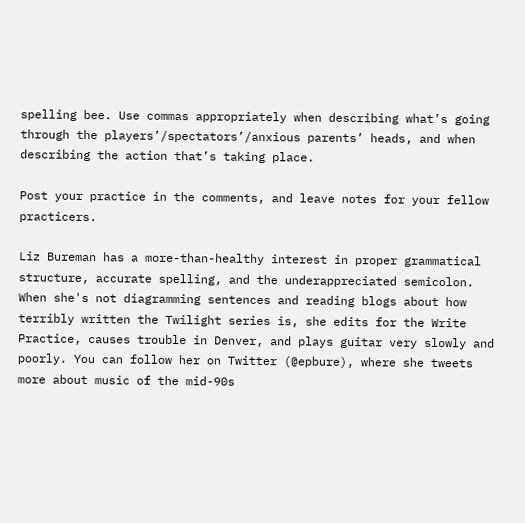spelling bee. Use commas appropriately when describing what’s going through the players’/spectators’/anxious parents’ heads, and when describing the action that’s taking place.

Post your practice in the comments, and leave notes for your fellow practicers.

Liz Bureman has a more-than-healthy interest in proper grammatical structure, accurate spelling, and the underappreciated semicolon. When she's not diagramming sentences and reading blogs about how terribly written the Twilight series is, she edits for the Write Practice, causes trouble in Denver, and plays guitar very slowly and poorly. You can follow her on Twitter (@epbure), where she tweets more about music of the mid-90s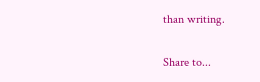than writing.

Share to...